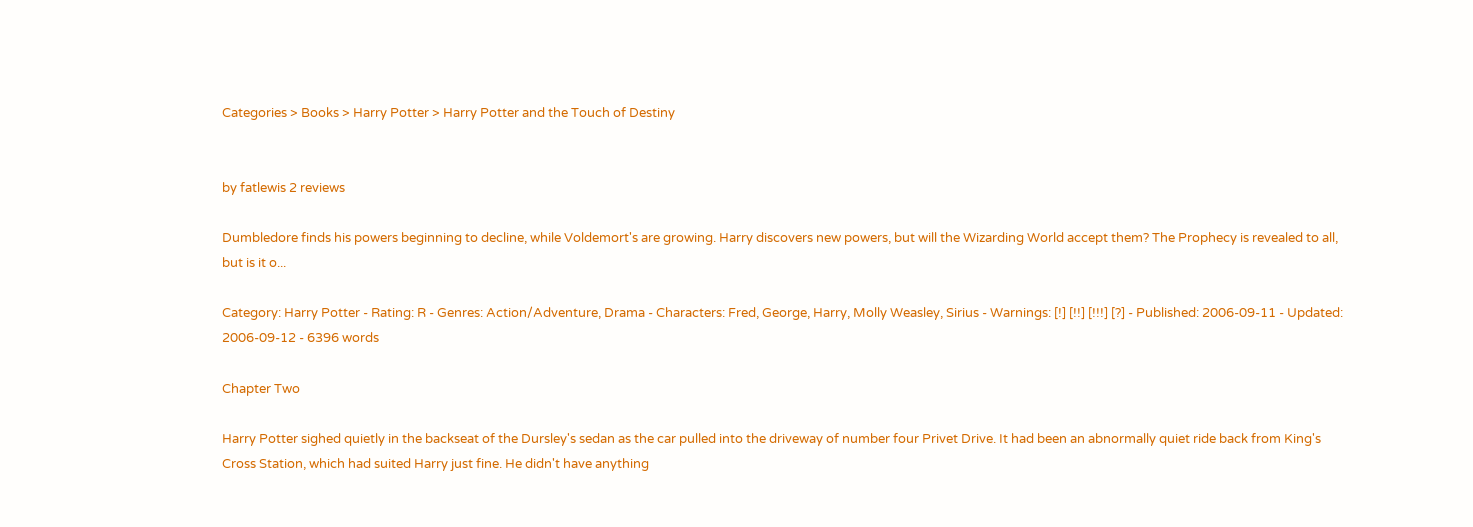Categories > Books > Harry Potter > Harry Potter and the Touch of Destiny


by fatlewis 2 reviews

Dumbledore finds his powers beginning to decline, while Voldemort's are growing. Harry discovers new powers, but will the Wizarding World accept them? The Prophecy is revealed to all, but is it o...

Category: Harry Potter - Rating: R - Genres: Action/Adventure, Drama - Characters: Fred, George, Harry, Molly Weasley, Sirius - Warnings: [!] [!!] [!!!] [?] - Published: 2006-09-11 - Updated: 2006-09-12 - 6396 words

Chapter Two

Harry Potter sighed quietly in the backseat of the Dursley's sedan as the car pulled into the driveway of number four Privet Drive. It had been an abnormally quiet ride back from King's Cross Station, which had suited Harry just fine. He didn't have anything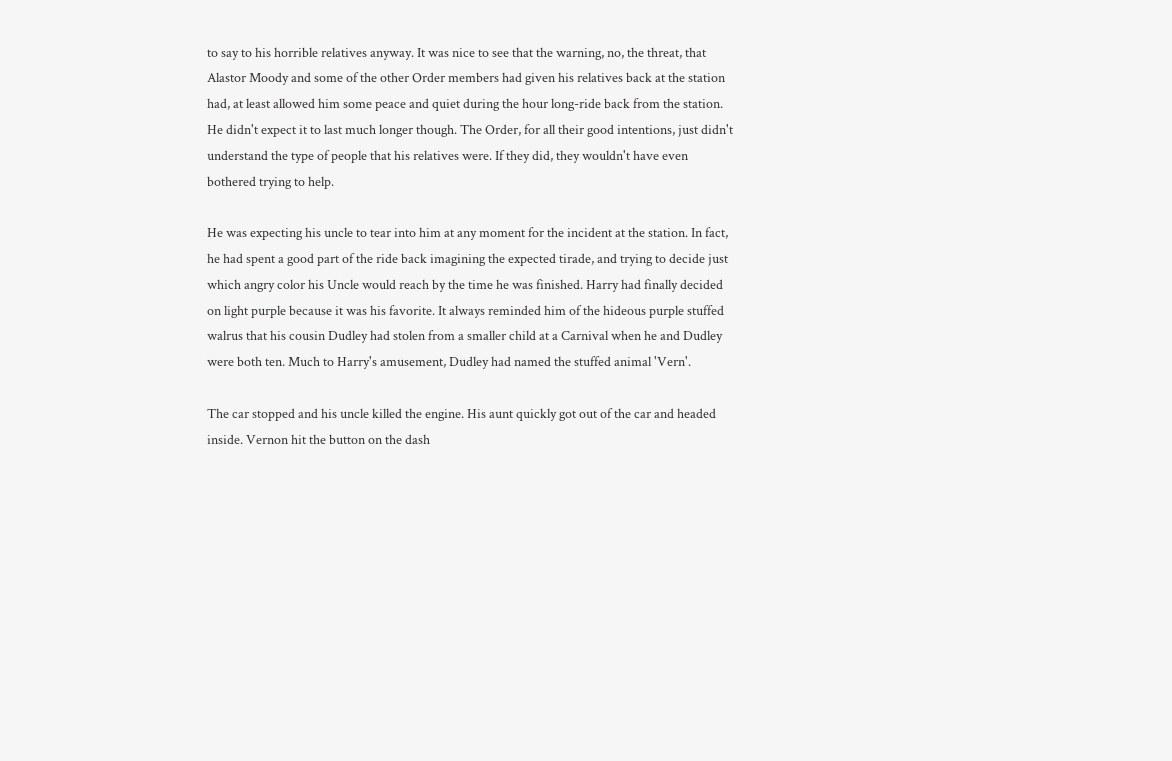to say to his horrible relatives anyway. It was nice to see that the warning, no, the threat, that Alastor Moody and some of the other Order members had given his relatives back at the station had, at least allowed him some peace and quiet during the hour long-ride back from the station. He didn't expect it to last much longer though. The Order, for all their good intentions, just didn't understand the type of people that his relatives were. If they did, they wouldn't have even bothered trying to help.

He was expecting his uncle to tear into him at any moment for the incident at the station. In fact, he had spent a good part of the ride back imagining the expected tirade, and trying to decide just which angry color his Uncle would reach by the time he was finished. Harry had finally decided on light purple because it was his favorite. It always reminded him of the hideous purple stuffed walrus that his cousin Dudley had stolen from a smaller child at a Carnival when he and Dudley were both ten. Much to Harry's amusement, Dudley had named the stuffed animal 'Vern'.

The car stopped and his uncle killed the engine. His aunt quickly got out of the car and headed inside. Vernon hit the button on the dash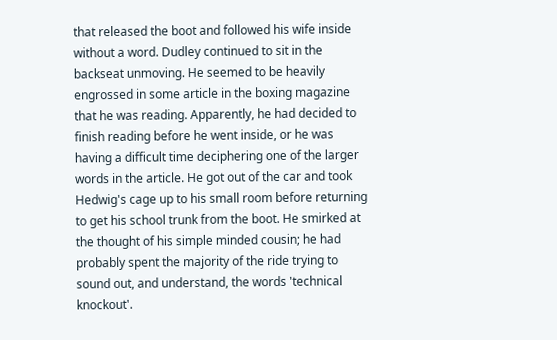that released the boot and followed his wife inside without a word. Dudley continued to sit in the backseat unmoving. He seemed to be heavily engrossed in some article in the boxing magazine that he was reading. Apparently, he had decided to finish reading before he went inside, or he was having a difficult time deciphering one of the larger words in the article. He got out of the car and took Hedwig's cage up to his small room before returning to get his school trunk from the boot. He smirked at the thought of his simple minded cousin; he had probably spent the majority of the ride trying to sound out, and understand, the words 'technical knockout'.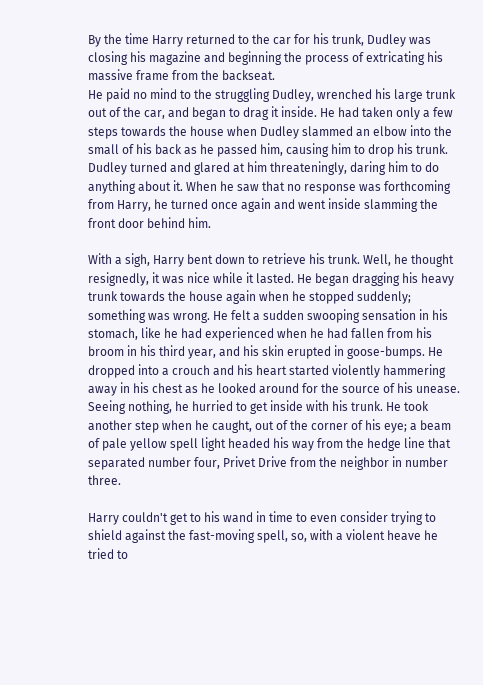By the time Harry returned to the car for his trunk, Dudley was closing his magazine and beginning the process of extricating his massive frame from the backseat.
He paid no mind to the struggling Dudley, wrenched his large trunk out of the car, and began to drag it inside. He had taken only a few steps towards the house when Dudley slammed an elbow into the small of his back as he passed him, causing him to drop his trunk. Dudley turned and glared at him threateningly, daring him to do anything about it. When he saw that no response was forthcoming from Harry, he turned once again and went inside slamming the front door behind him.

With a sigh, Harry bent down to retrieve his trunk. Well, he thought resignedly, it was nice while it lasted. He began dragging his heavy trunk towards the house again when he stopped suddenly; something was wrong. He felt a sudden swooping sensation in his stomach, like he had experienced when he had fallen from his broom in his third year, and his skin erupted in goose-bumps. He dropped into a crouch and his heart started violently hammering away in his chest as he looked around for the source of his unease. Seeing nothing, he hurried to get inside with his trunk. He took another step when he caught, out of the corner of his eye; a beam of pale yellow spell light headed his way from the hedge line that separated number four, Privet Drive from the neighbor in number three.

Harry couldn't get to his wand in time to even consider trying to shield against the fast-moving spell, so, with a violent heave he tried to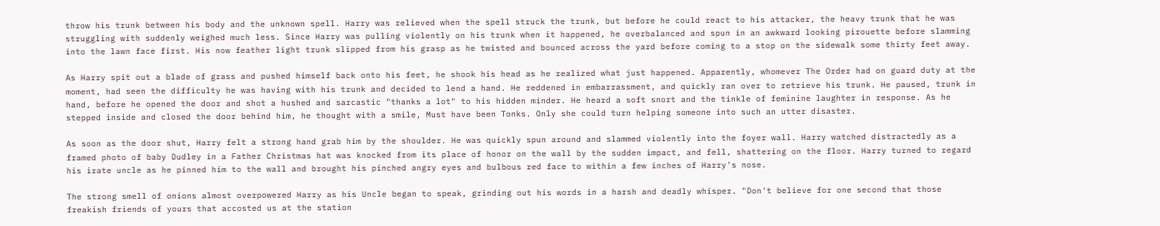throw his trunk between his body and the unknown spell. Harry was relieved when the spell struck the trunk, but before he could react to his attacker, the heavy trunk that he was struggling with suddenly weighed much less. Since Harry was pulling violently on his trunk when it happened, he overbalanced and spun in an awkward looking pirouette before slamming into the lawn face first. His now feather light trunk slipped from his grasp as he twisted and bounced across the yard before coming to a stop on the sidewalk some thirty feet away.

As Harry spit out a blade of grass and pushed himself back onto his feet, he shook his head as he realized what just happened. Apparently, whomever The Order had on guard duty at the moment, had seen the difficulty he was having with his trunk and decided to lend a hand. He reddened in embarrassment, and quickly ran over to retrieve his trunk. He paused, trunk in hand, before he opened the door and shot a hushed and sarcastic "thanks a lot" to his hidden minder. He heard a soft snort and the tinkle of feminine laughter in response. As he stepped inside and closed the door behind him, he thought with a smile, Must have been Tonks. Only she could turn helping someone into such an utter disaster.

As soon as the door shut, Harry felt a strong hand grab him by the shoulder. He was quickly spun around and slammed violently into the foyer wall. Harry watched distractedly as a framed photo of baby Dudley in a Father Christmas hat was knocked from its place of honor on the wall by the sudden impact, and fell, shattering on the floor. Harry turned to regard his irate uncle as he pinned him to the wall and brought his pinched angry eyes and bulbous red face to within a few inches of Harry's nose.

The strong smell of onions almost overpowered Harry as his Uncle began to speak, grinding out his words in a harsh and deadly whisper. "Don't believe for one second that those freakish friends of yours that accosted us at the station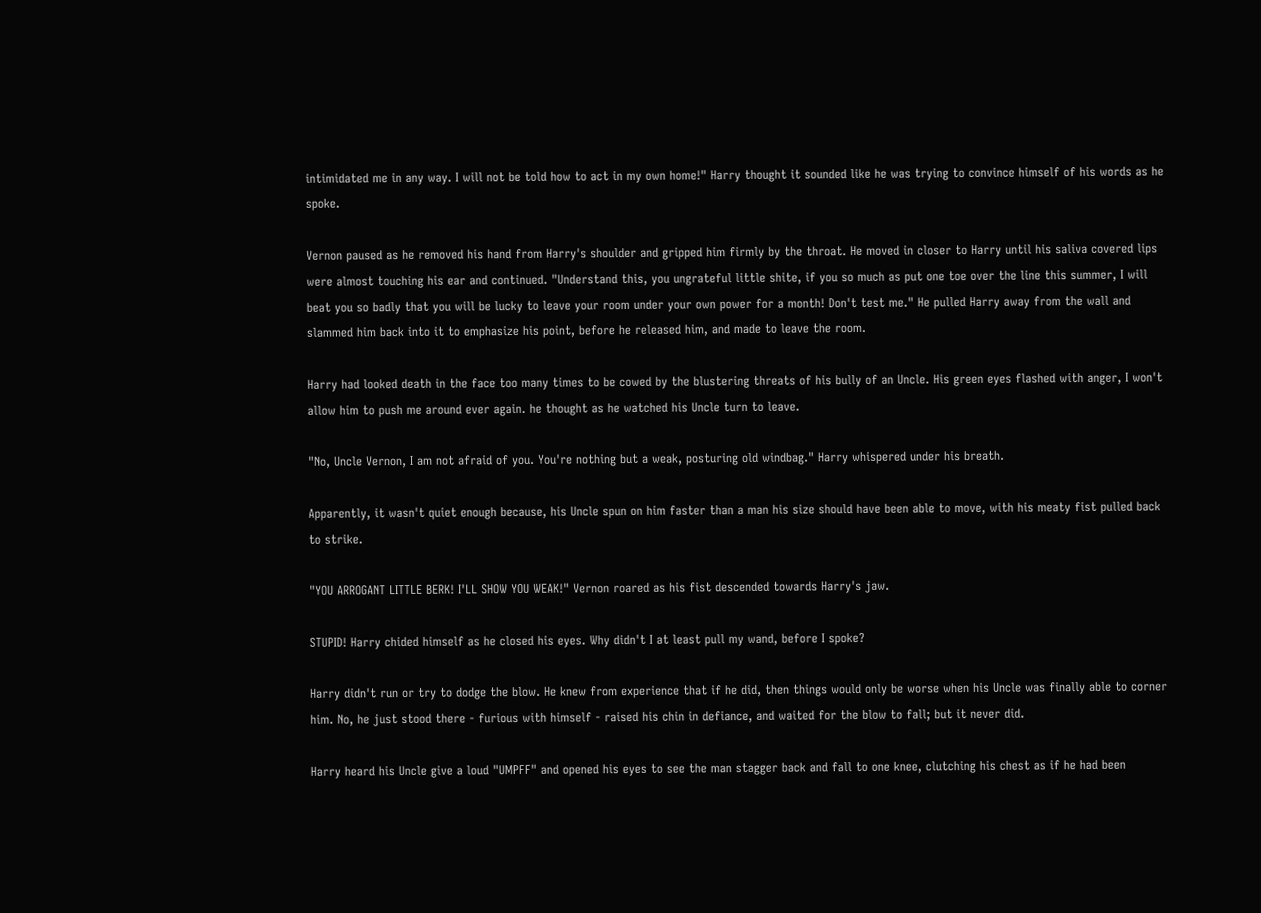intimidated me in any way. I will not be told how to act in my own home!" Harry thought it sounded like he was trying to convince himself of his words as he spoke.

Vernon paused as he removed his hand from Harry's shoulder and gripped him firmly by the throat. He moved in closer to Harry until his saliva covered lips were almost touching his ear and continued. "Understand this, you ungrateful little shite, if you so much as put one toe over the line this summer, I will beat you so badly that you will be lucky to leave your room under your own power for a month! Don't test me." He pulled Harry away from the wall and slammed him back into it to emphasize his point, before he released him, and made to leave the room.

Harry had looked death in the face too many times to be cowed by the blustering threats of his bully of an Uncle. His green eyes flashed with anger, I won't allow him to push me around ever again. he thought as he watched his Uncle turn to leave.

"No, Uncle Vernon, I am not afraid of you. You're nothing but a weak, posturing old windbag." Harry whispered under his breath.

Apparently, it wasn't quiet enough because, his Uncle spun on him faster than a man his size should have been able to move, with his meaty fist pulled back to strike.

"YOU ARROGANT LITTLE BERK! I'LL SHOW YOU WEAK!" Vernon roared as his fist descended towards Harry's jaw.

STUPID! Harry chided himself as he closed his eyes. Why didn't I at least pull my wand, before I spoke?

Harry didn't run or try to dodge the blow. He knew from experience that if he did, then things would only be worse when his Uncle was finally able to corner him. No, he just stood there - furious with himself - raised his chin in defiance, and waited for the blow to fall; but it never did.

Harry heard his Uncle give a loud "UMPFF" and opened his eyes to see the man stagger back and fall to one knee, clutching his chest as if he had been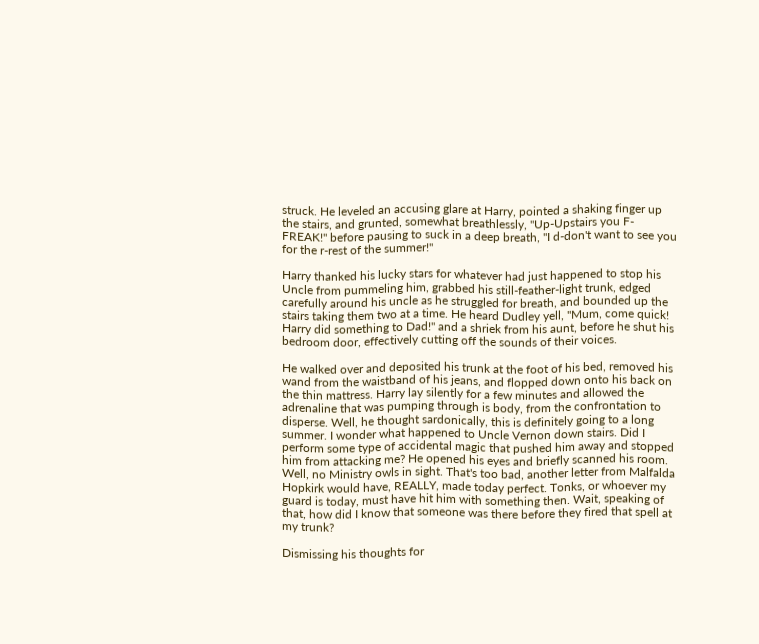struck. He leveled an accusing glare at Harry, pointed a shaking finger up the stairs, and grunted, somewhat breathlessly, "Up-Upstairs you F-FREAK!" before pausing to suck in a deep breath, "I d-don't want to see you for the r-rest of the summer!"

Harry thanked his lucky stars for whatever had just happened to stop his Uncle from pummeling him, grabbed his still-feather-light trunk, edged carefully around his uncle as he struggled for breath, and bounded up the stairs taking them two at a time. He heard Dudley yell, "Mum, come quick! Harry did something to Dad!" and a shriek from his aunt, before he shut his bedroom door, effectively cutting off the sounds of their voices.

He walked over and deposited his trunk at the foot of his bed, removed his wand from the waistband of his jeans, and flopped down onto his back on the thin mattress. Harry lay silently for a few minutes and allowed the adrenaline that was pumping through is body, from the confrontation to disperse. Well, he thought sardonically, this is definitely going to a long summer. I wonder what happened to Uncle Vernon down stairs. Did I perform some type of accidental magic that pushed him away and stopped him from attacking me? He opened his eyes and briefly scanned his room. Well, no Ministry owls in sight. That's too bad, another letter from Malfalda Hopkirk would have, REALLY, made today perfect. Tonks, or whoever my guard is today, must have hit him with something then. Wait, speaking of that, how did I know that someone was there before they fired that spell at my trunk?

Dismissing his thoughts for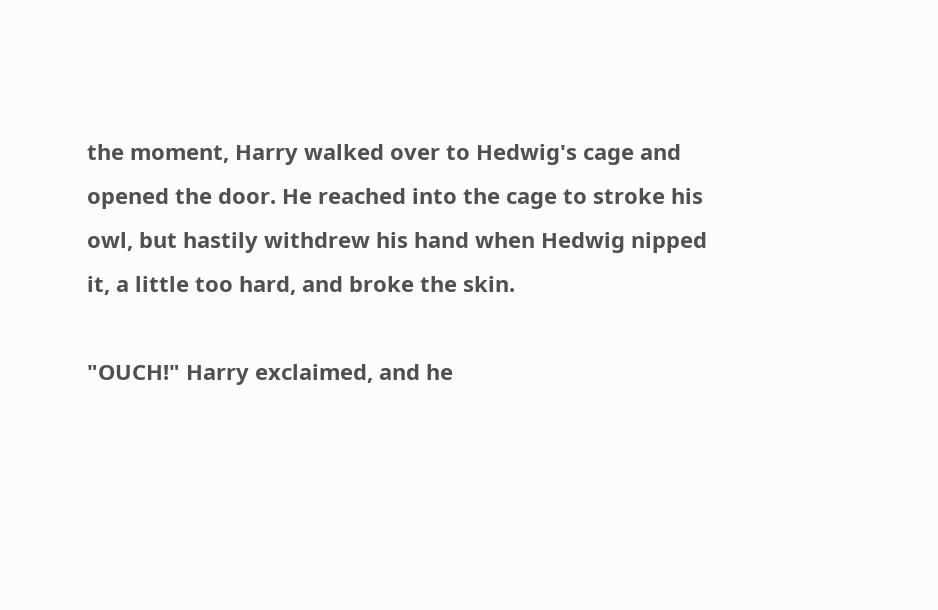the moment, Harry walked over to Hedwig's cage and opened the door. He reached into the cage to stroke his owl, but hastily withdrew his hand when Hedwig nipped it, a little too hard, and broke the skin.

"OUCH!" Harry exclaimed, and he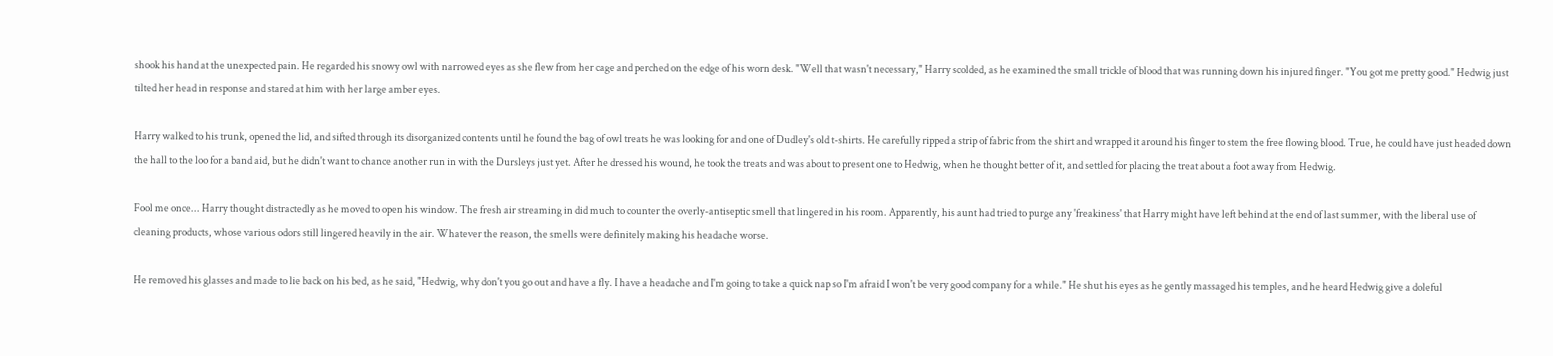shook his hand at the unexpected pain. He regarded his snowy owl with narrowed eyes as she flew from her cage and perched on the edge of his worn desk. "Well that wasn't necessary," Harry scolded, as he examined the small trickle of blood that was running down his injured finger. "You got me pretty good." Hedwig just tilted her head in response and stared at him with her large amber eyes.

Harry walked to his trunk, opened the lid, and sifted through its disorganized contents until he found the bag of owl treats he was looking for and one of Dudley's old t-shirts. He carefully ripped a strip of fabric from the shirt and wrapped it around his finger to stem the free flowing blood. True, he could have just headed down the hall to the loo for a band aid, but he didn't want to chance another run in with the Dursleys just yet. After he dressed his wound, he took the treats and was about to present one to Hedwig, when he thought better of it, and settled for placing the treat about a foot away from Hedwig.

Fool me once... Harry thought distractedly as he moved to open his window. The fresh air streaming in did much to counter the overly-antiseptic smell that lingered in his room. Apparently, his aunt had tried to purge any 'freakiness' that Harry might have left behind at the end of last summer, with the liberal use of cleaning products, whose various odors still lingered heavily in the air. Whatever the reason, the smells were definitely making his headache worse.

He removed his glasses and made to lie back on his bed, as he said, "Hedwig, why don't you go out and have a fly. I have a headache and I'm going to take a quick nap so I'm afraid I won't be very good company for a while." He shut his eyes as he gently massaged his temples, and he heard Hedwig give a doleful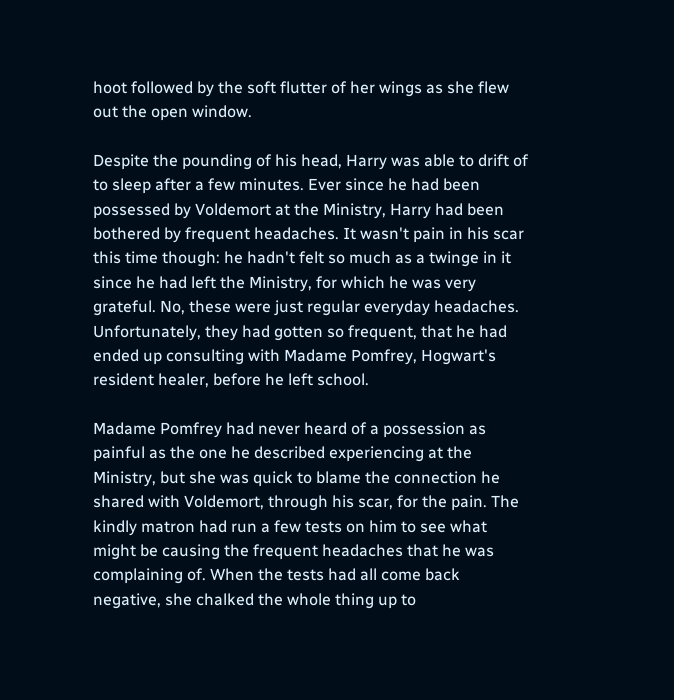hoot followed by the soft flutter of her wings as she flew out the open window.

Despite the pounding of his head, Harry was able to drift of to sleep after a few minutes. Ever since he had been possessed by Voldemort at the Ministry, Harry had been bothered by frequent headaches. It wasn't pain in his scar this time though: he hadn't felt so much as a twinge in it since he had left the Ministry, for which he was very grateful. No, these were just regular everyday headaches. Unfortunately, they had gotten so frequent, that he had ended up consulting with Madame Pomfrey, Hogwart's resident healer, before he left school.

Madame Pomfrey had never heard of a possession as painful as the one he described experiencing at the Ministry, but she was quick to blame the connection he shared with Voldemort, through his scar, for the pain. The kindly matron had run a few tests on him to see what might be causing the frequent headaches that he was complaining of. When the tests had all come back negative, she chalked the whole thing up to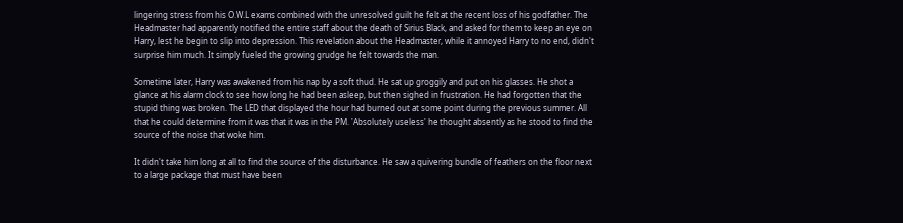lingering stress from his O.W.L exams combined with the unresolved guilt he felt at the recent loss of his godfather. The Headmaster had apparently notified the entire staff about the death of Sirius Black, and asked for them to keep an eye on Harry, lest he begin to slip into depression. This revelation about the Headmaster, while it annoyed Harry to no end, didn't surprise him much. It simply fueled the growing grudge he felt towards the man.

Sometime later, Harry was awakened from his nap by a soft thud. He sat up groggily and put on his glasses. He shot a glance at his alarm clock to see how long he had been asleep, but then sighed in frustration. He had forgotten that the stupid thing was broken. The LED that displayed the hour had burned out at some point during the previous summer. All that he could determine from it was that it was in the PM. 'Absolutely useless' he thought absently as he stood to find the source of the noise that woke him.

It didn't take him long at all to find the source of the disturbance. He saw a quivering bundle of feathers on the floor next to a large package that must have been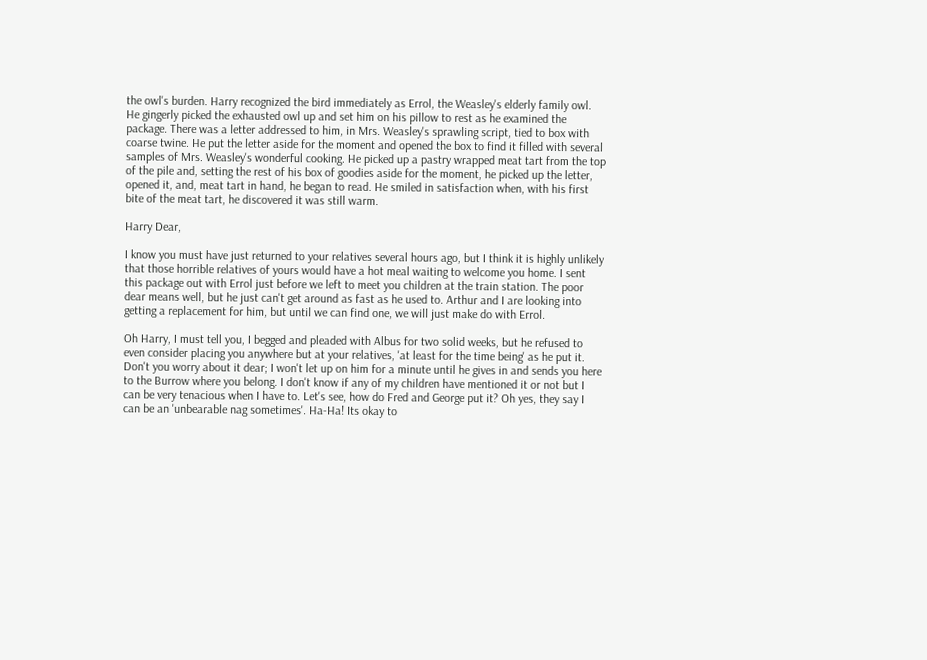the owl's burden. Harry recognized the bird immediately as Errol, the Weasley's elderly family owl. He gingerly picked the exhausted owl up and set him on his pillow to rest as he examined the package. There was a letter addressed to him, in Mrs. Weasley's sprawling script, tied to box with coarse twine. He put the letter aside for the moment and opened the box to find it filled with several samples of Mrs. Weasley's wonderful cooking. He picked up a pastry wrapped meat tart from the top of the pile and, setting the rest of his box of goodies aside for the moment, he picked up the letter, opened it, and, meat tart in hand, he began to read. He smiled in satisfaction when, with his first bite of the meat tart, he discovered it was still warm.

Harry Dear,

I know you must have just returned to your relatives several hours ago, but I think it is highly unlikely that those horrible relatives of yours would have a hot meal waiting to welcome you home. I sent this package out with Errol just before we left to meet you children at the train station. The poor dear means well, but he just can't get around as fast as he used to. Arthur and I are looking into getting a replacement for him, but until we can find one, we will just make do with Errol.

Oh Harry, I must tell you, I begged and pleaded with Albus for two solid weeks, but he refused to even consider placing you anywhere but at your relatives, 'at least for the time being' as he put it. Don't you worry about it dear; I won't let up on him for a minute until he gives in and sends you here to the Burrow where you belong. I don't know if any of my children have mentioned it or not but I can be very tenacious when I have to. Let's see, how do Fred and George put it? Oh yes, they say I can be an 'unbearable nag sometimes'. Ha-Ha! Its okay to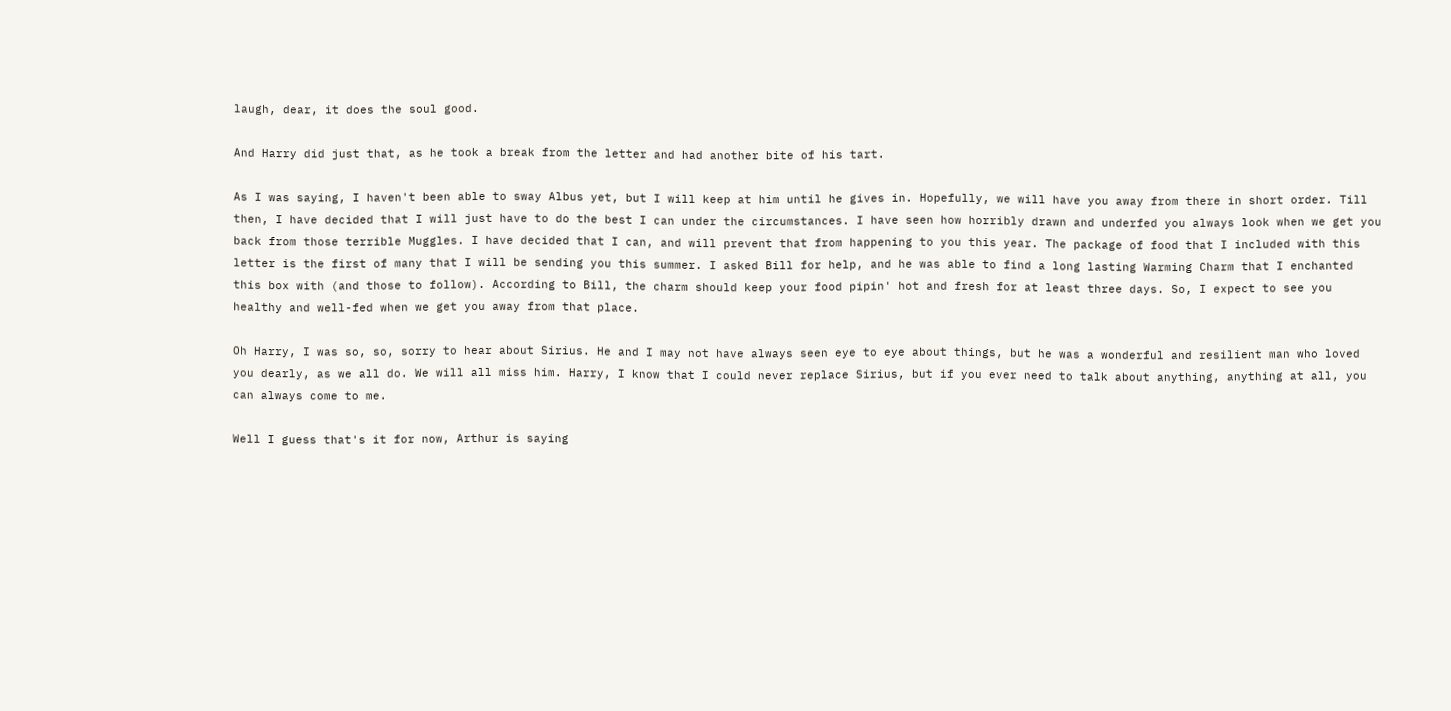laugh, dear, it does the soul good.

And Harry did just that, as he took a break from the letter and had another bite of his tart.

As I was saying, I haven't been able to sway Albus yet, but I will keep at him until he gives in. Hopefully, we will have you away from there in short order. Till then, I have decided that I will just have to do the best I can under the circumstances. I have seen how horribly drawn and underfed you always look when we get you back from those terrible Muggles. I have decided that I can, and will prevent that from happening to you this year. The package of food that I included with this letter is the first of many that I will be sending you this summer. I asked Bill for help, and he was able to find a long lasting Warming Charm that I enchanted this box with (and those to follow). According to Bill, the charm should keep your food pipin' hot and fresh for at least three days. So, I expect to see you healthy and well-fed when we get you away from that place.

Oh Harry, I was so, so, sorry to hear about Sirius. He and I may not have always seen eye to eye about things, but he was a wonderful and resilient man who loved you dearly, as we all do. We will all miss him. Harry, I know that I could never replace Sirius, but if you ever need to talk about anything, anything at all, you can always come to me.

Well I guess that's it for now, Arthur is saying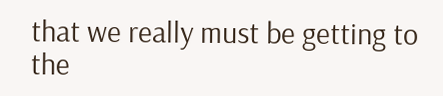that we really must be getting to the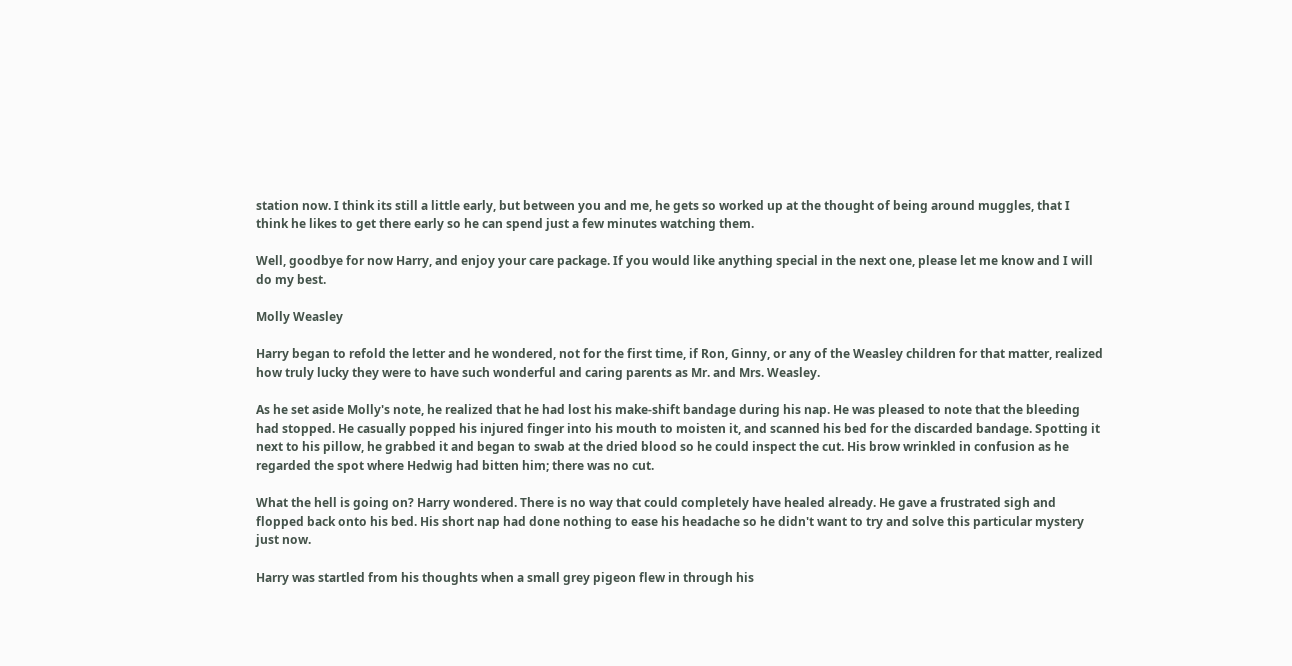station now. I think its still a little early, but between you and me, he gets so worked up at the thought of being around muggles, that I think he likes to get there early so he can spend just a few minutes watching them.

Well, goodbye for now Harry, and enjoy your care package. If you would like anything special in the next one, please let me know and I will do my best.

Molly Weasley

Harry began to refold the letter and he wondered, not for the first time, if Ron, Ginny, or any of the Weasley children for that matter, realized how truly lucky they were to have such wonderful and caring parents as Mr. and Mrs. Weasley.

As he set aside Molly's note, he realized that he had lost his make-shift bandage during his nap. He was pleased to note that the bleeding had stopped. He casually popped his injured finger into his mouth to moisten it, and scanned his bed for the discarded bandage. Spotting it next to his pillow, he grabbed it and began to swab at the dried blood so he could inspect the cut. His brow wrinkled in confusion as he regarded the spot where Hedwig had bitten him; there was no cut.

What the hell is going on? Harry wondered. There is no way that could completely have healed already. He gave a frustrated sigh and flopped back onto his bed. His short nap had done nothing to ease his headache so he didn't want to try and solve this particular mystery just now.

Harry was startled from his thoughts when a small grey pigeon flew in through his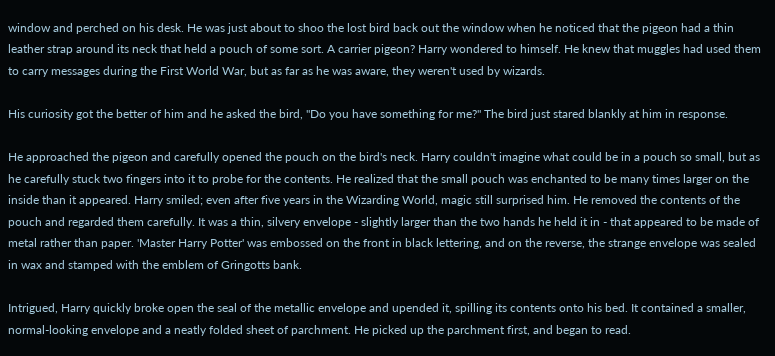window and perched on his desk. He was just about to shoo the lost bird back out the window when he noticed that the pigeon had a thin leather strap around its neck that held a pouch of some sort. A carrier pigeon? Harry wondered to himself. He knew that muggles had used them to carry messages during the First World War, but as far as he was aware, they weren't used by wizards.

His curiosity got the better of him and he asked the bird, "Do you have something for me?" The bird just stared blankly at him in response.

He approached the pigeon and carefully opened the pouch on the bird's neck. Harry couldn't imagine what could be in a pouch so small, but as he carefully stuck two fingers into it to probe for the contents. He realized that the small pouch was enchanted to be many times larger on the inside than it appeared. Harry smiled; even after five years in the Wizarding World, magic still surprised him. He removed the contents of the pouch and regarded them carefully. It was a thin, silvery envelope - slightly larger than the two hands he held it in - that appeared to be made of metal rather than paper. 'Master Harry Potter' was embossed on the front in black lettering, and on the reverse, the strange envelope was sealed in wax and stamped with the emblem of Gringotts bank.

Intrigued, Harry quickly broke open the seal of the metallic envelope and upended it, spilling its contents onto his bed. It contained a smaller, normal-looking envelope and a neatly folded sheet of parchment. He picked up the parchment first, and began to read.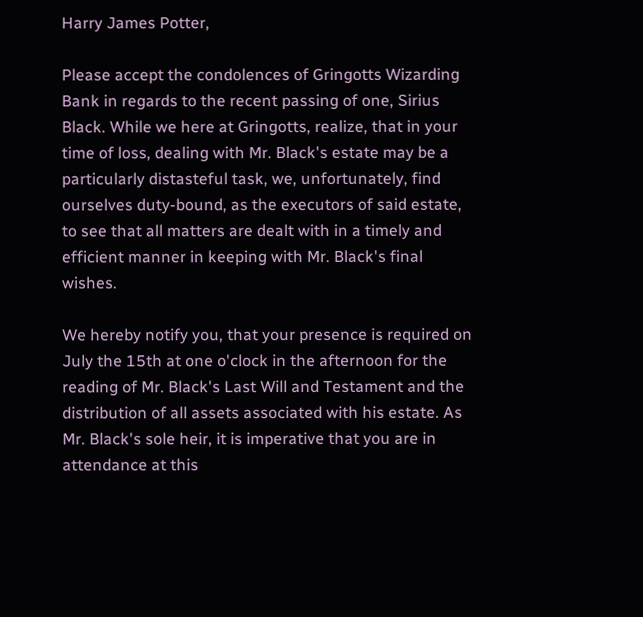Harry James Potter,

Please accept the condolences of Gringotts Wizarding Bank in regards to the recent passing of one, Sirius Black. While we here at Gringotts, realize, that in your time of loss, dealing with Mr. Black's estate may be a particularly distasteful task, we, unfortunately, find ourselves duty-bound, as the executors of said estate, to see that all matters are dealt with in a timely and efficient manner in keeping with Mr. Black's final wishes.

We hereby notify you, that your presence is required on July the 15th at one o'clock in the afternoon for the reading of Mr. Black's Last Will and Testament and the distribution of all assets associated with his estate. As Mr. Black's sole heir, it is imperative that you are in attendance at this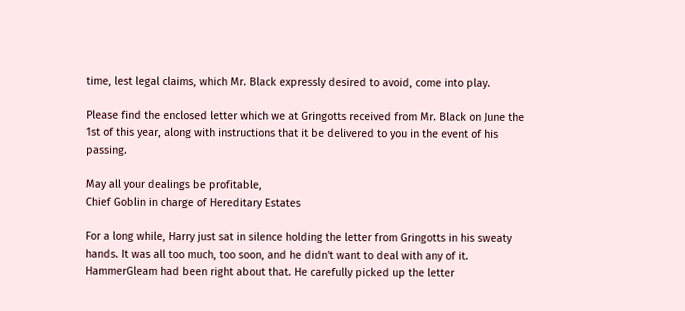time, lest legal claims, which Mr. Black expressly desired to avoid, come into play.

Please find the enclosed letter which we at Gringotts received from Mr. Black on June the 1st of this year, along with instructions that it be delivered to you in the event of his passing.

May all your dealings be profitable,
Chief Goblin in charge of Hereditary Estates

For a long while, Harry just sat in silence holding the letter from Gringotts in his sweaty hands. It was all too much, too soon, and he didn't want to deal with any of it. HammerGleam had been right about that. He carefully picked up the letter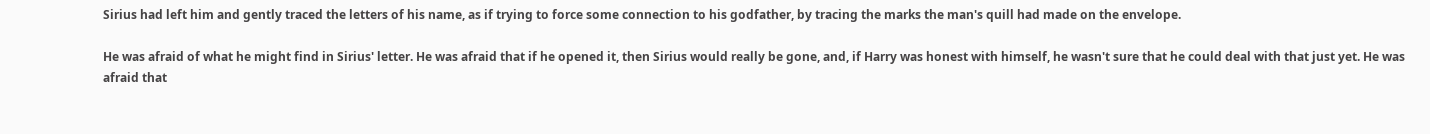Sirius had left him and gently traced the letters of his name, as if trying to force some connection to his godfather, by tracing the marks the man's quill had made on the envelope.

He was afraid of what he might find in Sirius' letter. He was afraid that if he opened it, then Sirius would really be gone, and, if Harry was honest with himself, he wasn't sure that he could deal with that just yet. He was afraid that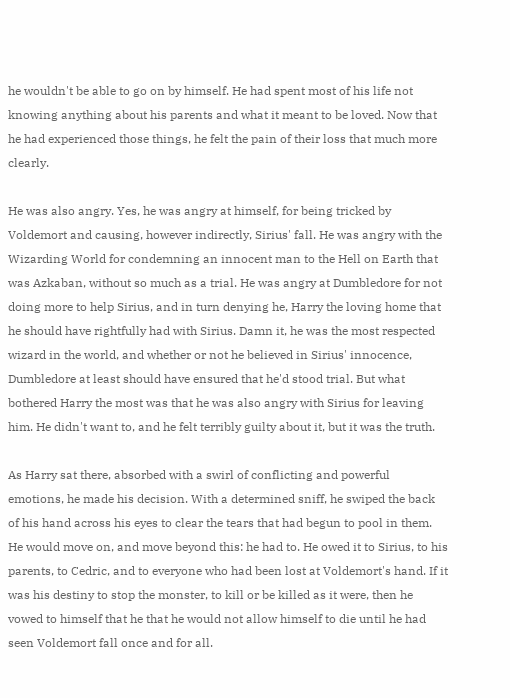he wouldn't be able to go on by himself. He had spent most of his life not knowing anything about his parents and what it meant to be loved. Now that he had experienced those things, he felt the pain of their loss that much more clearly.

He was also angry. Yes, he was angry at himself, for being tricked by Voldemort and causing, however indirectly, Sirius' fall. He was angry with the Wizarding World for condemning an innocent man to the Hell on Earth that was Azkaban, without so much as a trial. He was angry at Dumbledore for not doing more to help Sirius, and in turn denying he, Harry the loving home that he should have rightfully had with Sirius. Damn it, he was the most respected wizard in the world, and whether or not he believed in Sirius' innocence, Dumbledore at least should have ensured that he'd stood trial. But what bothered Harry the most was that he was also angry with Sirius for leaving him. He didn't want to, and he felt terribly guilty about it, but it was the truth.

As Harry sat there, absorbed with a swirl of conflicting and powerful emotions, he made his decision. With a determined sniff, he swiped the back of his hand across his eyes to clear the tears that had begun to pool in them. He would move on, and move beyond this: he had to. He owed it to Sirius, to his parents, to Cedric, and to everyone who had been lost at Voldemort's hand. If it was his destiny to stop the monster, to kill or be killed as it were, then he vowed to himself that he that he would not allow himself to die until he had seen Voldemort fall once and for all.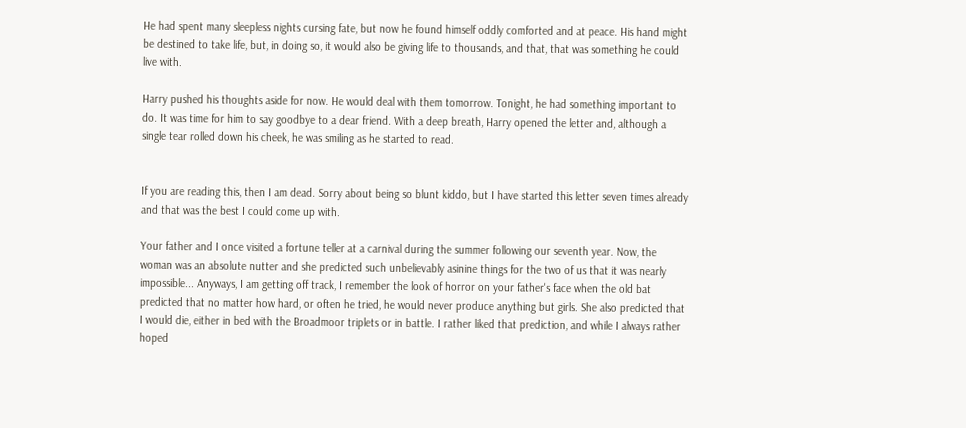He had spent many sleepless nights cursing fate, but now he found himself oddly comforted and at peace. His hand might be destined to take life, but, in doing so, it would also be giving life to thousands, and that, that was something he could live with.

Harry pushed his thoughts aside for now. He would deal with them tomorrow. Tonight, he had something important to do. It was time for him to say goodbye to a dear friend. With a deep breath, Harry opened the letter and, although a single tear rolled down his cheek, he was smiling as he started to read.


If you are reading this, then I am dead. Sorry about being so blunt kiddo, but I have started this letter seven times already and that was the best I could come up with.

Your father and I once visited a fortune teller at a carnival during the summer following our seventh year. Now, the woman was an absolute nutter and she predicted such unbelievably asinine things for the two of us that it was nearly impossible... Anyways, I am getting off track, I remember the look of horror on your father's face when the old bat predicted that no matter how hard, or often he tried, he would never produce anything but girls. She also predicted that I would die, either in bed with the Broadmoor triplets or in battle. I rather liked that prediction, and while I always rather hoped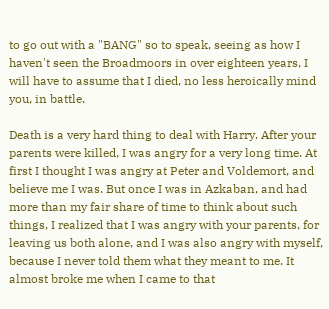to go out with a "BANG" so to speak, seeing as how I haven't seen the Broadmoors in over eighteen years, I will have to assume that I died, no less heroically mind you, in battle.

Death is a very hard thing to deal with Harry. After your parents were killed, I was angry for a very long time. At first I thought I was angry at Peter and Voldemort, and believe me I was. But once I was in Azkaban, and had more than my fair share of time to think about such things, I realized that I was angry with your parents, for leaving us both alone, and I was also angry with myself, because I never told them what they meant to me. It almost broke me when I came to that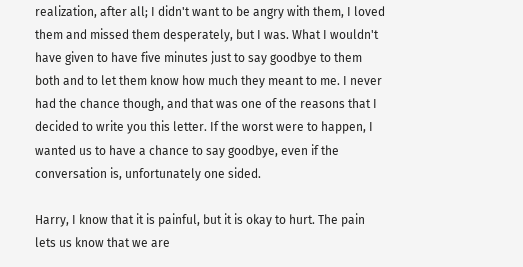realization, after all; I didn't want to be angry with them, I loved them and missed them desperately, but I was. What I wouldn't have given to have five minutes just to say goodbye to them both and to let them know how much they meant to me. I never had the chance though, and that was one of the reasons that I decided to write you this letter. If the worst were to happen, I wanted us to have a chance to say goodbye, even if the conversation is, unfortunately one sided.

Harry, I know that it is painful, but it is okay to hurt. The pain lets us know that we are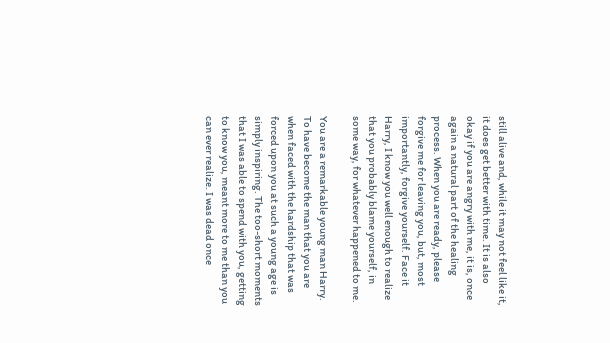still alive and, while it may not feel like it, it does get better with time. It is also okay if you are angry with me, it is, once again a natural part of the healing process. When you are ready, please forgive me for leaving you, but, most importantly, forgive yourself. Face it Harry, I know you well enough to realize that you probably blame yourself, in some way, for whatever happened to me.

You are a remarkable young man Harry. To have become the man that you are when faced with the hardship that was forced upon you at such a young age is simply inspiring. The too-short moments that I was able to spend with you, getting to know you, meant more to me than you can ever realize. I was dead once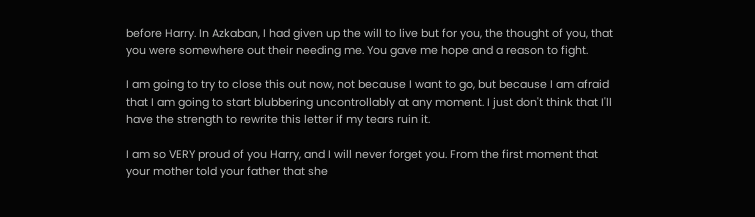before Harry. In Azkaban, I had given up the will to live but for you, the thought of you, that you were somewhere out their needing me. You gave me hope and a reason to fight.

I am going to try to close this out now, not because I want to go, but because I am afraid that I am going to start blubbering uncontrollably at any moment. I just don't think that I'll have the strength to rewrite this letter if my tears ruin it.

I am so VERY proud of you Harry, and I will never forget you. From the first moment that your mother told your father that she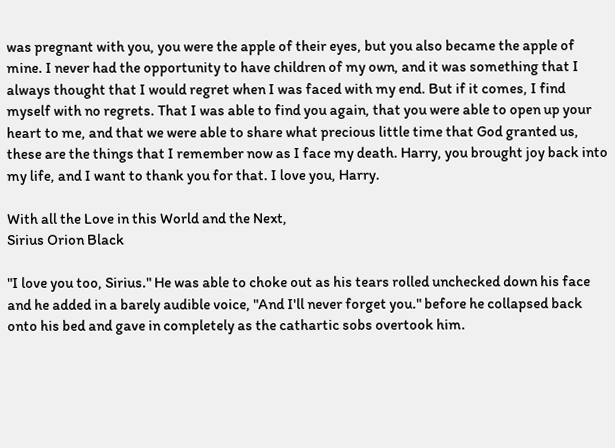was pregnant with you, you were the apple of their eyes, but you also became the apple of mine. I never had the opportunity to have children of my own, and it was something that I always thought that I would regret when I was faced with my end. But if it comes, I find myself with no regrets. That I was able to find you again, that you were able to open up your heart to me, and that we were able to share what precious little time that God granted us, these are the things that I remember now as I face my death. Harry, you brought joy back into my life, and I want to thank you for that. I love you, Harry.

With all the Love in this World and the Next,
Sirius Orion Black

"I love you too, Sirius." He was able to choke out as his tears rolled unchecked down his face and he added in a barely audible voice, "And I'll never forget you." before he collapsed back onto his bed and gave in completely as the cathartic sobs overtook him.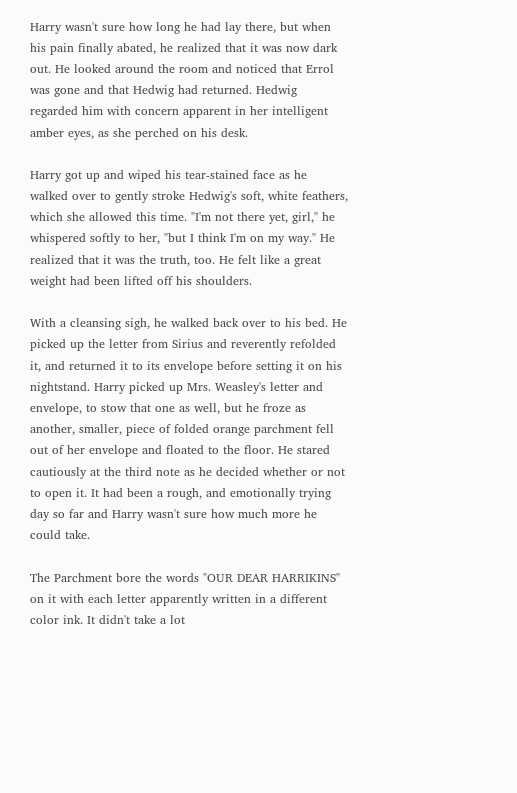Harry wasn't sure how long he had lay there, but when his pain finally abated, he realized that it was now dark out. He looked around the room and noticed that Errol was gone and that Hedwig had returned. Hedwig regarded him with concern apparent in her intelligent amber eyes, as she perched on his desk.

Harry got up and wiped his tear-stained face as he walked over to gently stroke Hedwig's soft, white feathers, which she allowed this time. "I'm not there yet, girl," he whispered softly to her, "but I think I'm on my way." He realized that it was the truth, too. He felt like a great weight had been lifted off his shoulders.

With a cleansing sigh, he walked back over to his bed. He picked up the letter from Sirius and reverently refolded it, and returned it to its envelope before setting it on his nightstand. Harry picked up Mrs. Weasley's letter and envelope, to stow that one as well, but he froze as another, smaller, piece of folded orange parchment fell out of her envelope and floated to the floor. He stared cautiously at the third note as he decided whether or not to open it. It had been a rough, and emotionally trying day so far and Harry wasn't sure how much more he could take.

The Parchment bore the words "OUR DEAR HARRIKINS" on it with each letter apparently written in a different color ink. It didn't take a lot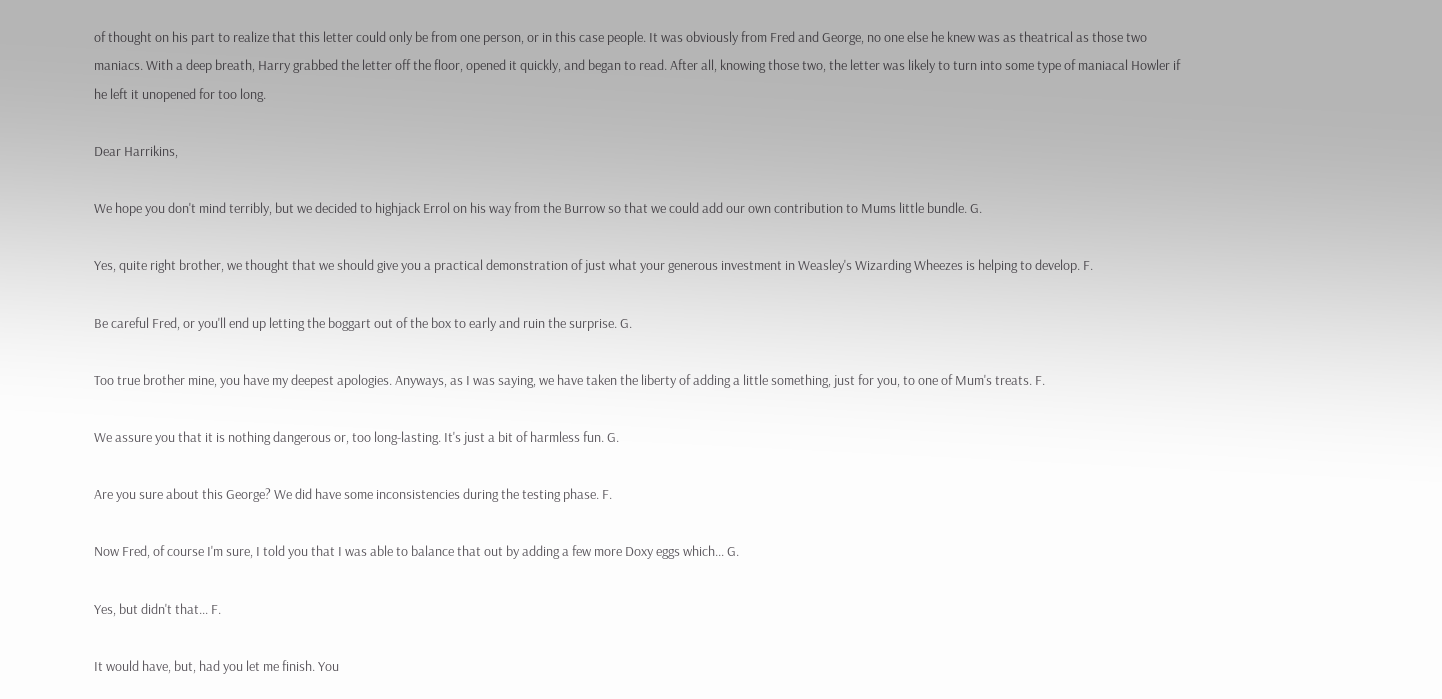of thought on his part to realize that this letter could only be from one person, or in this case people. It was obviously from Fred and George, no one else he knew was as theatrical as those two maniacs. With a deep breath, Harry grabbed the letter off the floor, opened it quickly, and began to read. After all, knowing those two, the letter was likely to turn into some type of maniacal Howler if he left it unopened for too long.

Dear Harrikins,

We hope you don't mind terribly, but we decided to highjack Errol on his way from the Burrow so that we could add our own contribution to Mums little bundle. G.

Yes, quite right brother, we thought that we should give you a practical demonstration of just what your generous investment in Weasley's Wizarding Wheezes is helping to develop. F.

Be careful Fred, or you'll end up letting the boggart out of the box to early and ruin the surprise. G.

Too true brother mine, you have my deepest apologies. Anyways, as I was saying, we have taken the liberty of adding a little something, just for you, to one of Mum's treats. F.

We assure you that it is nothing dangerous or, too long-lasting. It's just a bit of harmless fun. G.

Are you sure about this George? We did have some inconsistencies during the testing phase. F.

Now Fred, of course I'm sure, I told you that I was able to balance that out by adding a few more Doxy eggs which... G.

Yes, but didn't that... F.

It would have, but, had you let me finish. You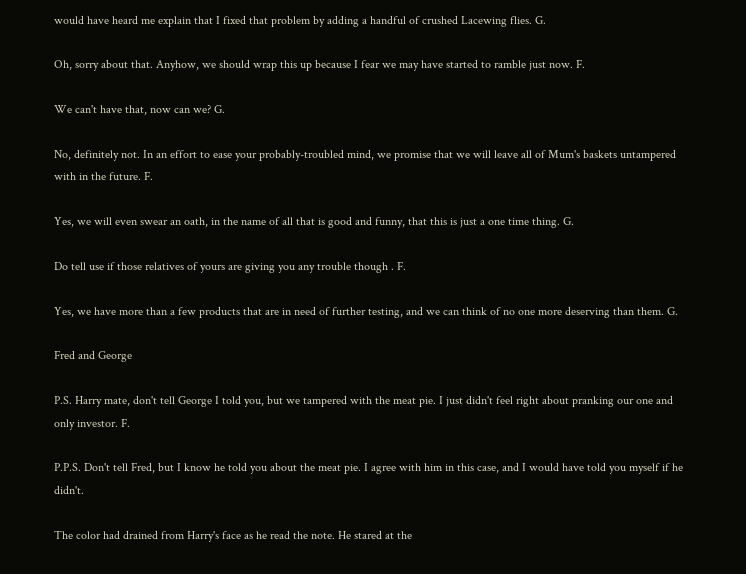would have heard me explain that I fixed that problem by adding a handful of crushed Lacewing flies. G.

Oh, sorry about that. Anyhow, we should wrap this up because I fear we may have started to ramble just now. F.

We can't have that, now can we? G.

No, definitely not. In an effort to ease your probably-troubled mind, we promise that we will leave all of Mum's baskets untampered with in the future. F.

Yes, we will even swear an oath, in the name of all that is good and funny, that this is just a one time thing. G.

Do tell use if those relatives of yours are giving you any trouble though . F.

Yes, we have more than a few products that are in need of further testing, and we can think of no one more deserving than them. G.

Fred and George

P.S. Harry mate, don't tell George I told you, but we tampered with the meat pie. I just didn't feel right about pranking our one and only investor. F.

P.P.S. Don't tell Fred, but I know he told you about the meat pie. I agree with him in this case, and I would have told you myself if he didn't.

The color had drained from Harry's face as he read the note. He stared at the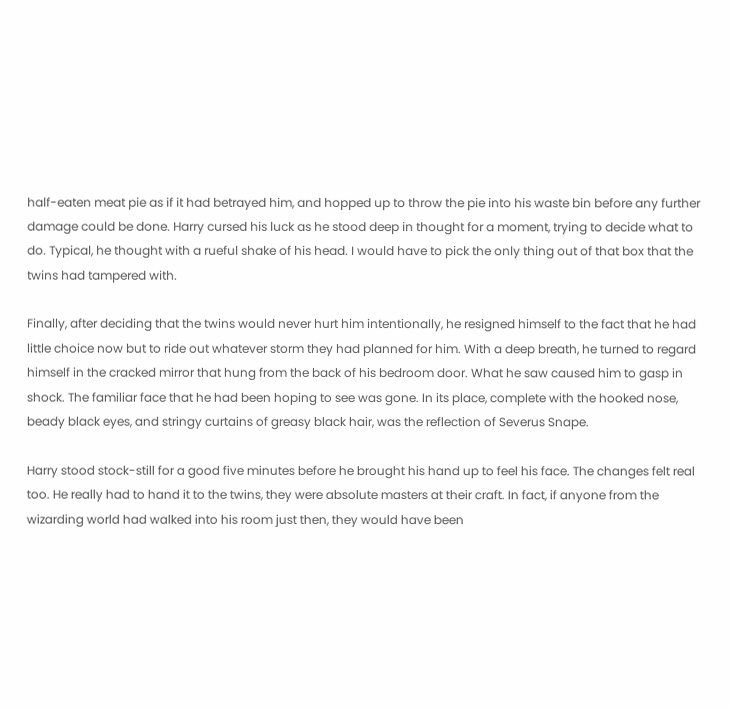half-eaten meat pie as if it had betrayed him, and hopped up to throw the pie into his waste bin before any further damage could be done. Harry cursed his luck as he stood deep in thought for a moment, trying to decide what to do. Typical, he thought with a rueful shake of his head. I would have to pick the only thing out of that box that the twins had tampered with.

Finally, after deciding that the twins would never hurt him intentionally, he resigned himself to the fact that he had little choice now but to ride out whatever storm they had planned for him. With a deep breath, he turned to regard himself in the cracked mirror that hung from the back of his bedroom door. What he saw caused him to gasp in shock. The familiar face that he had been hoping to see was gone. In its place, complete with the hooked nose, beady black eyes, and stringy curtains of greasy black hair, was the reflection of Severus Snape.

Harry stood stock-still for a good five minutes before he brought his hand up to feel his face. The changes felt real too. He really had to hand it to the twins, they were absolute masters at their craft. In fact, if anyone from the wizarding world had walked into his room just then, they would have been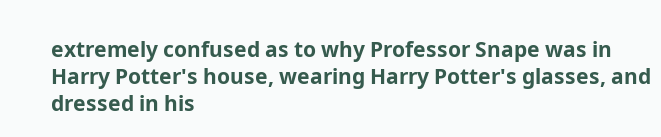extremely confused as to why Professor Snape was in Harry Potter's house, wearing Harry Potter's glasses, and dressed in his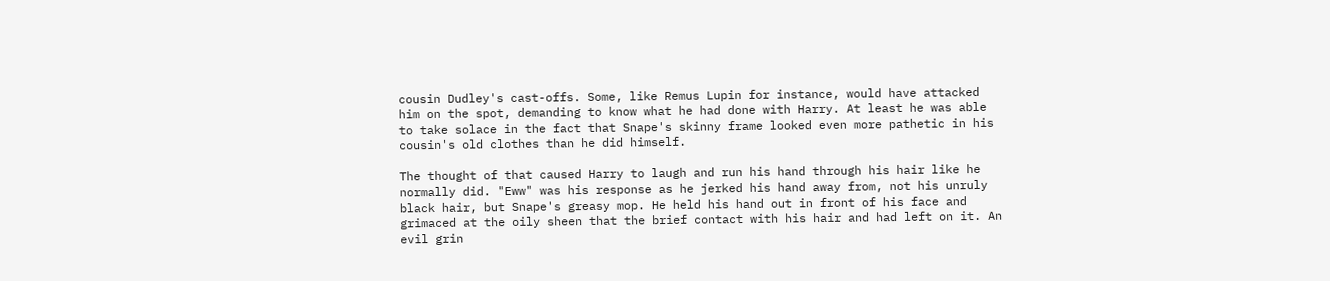cousin Dudley's cast-offs. Some, like Remus Lupin for instance, would have attacked him on the spot, demanding to know what he had done with Harry. At least he was able to take solace in the fact that Snape's skinny frame looked even more pathetic in his cousin's old clothes than he did himself.

The thought of that caused Harry to laugh and run his hand through his hair like he normally did. "Eww" was his response as he jerked his hand away from, not his unruly black hair, but Snape's greasy mop. He held his hand out in front of his face and grimaced at the oily sheen that the brief contact with his hair and had left on it. An evil grin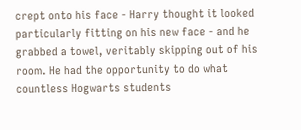crept onto his face - Harry thought it looked particularly fitting on his new face - and he grabbed a towel, veritably skipping out of his room. He had the opportunity to do what countless Hogwarts students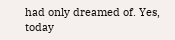had only dreamed of. Yes, today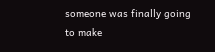someone was finally going to make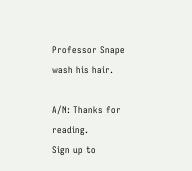Professor Snape wash his hair.

A/N: Thanks for reading.
Sign up to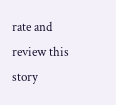rate and review this story